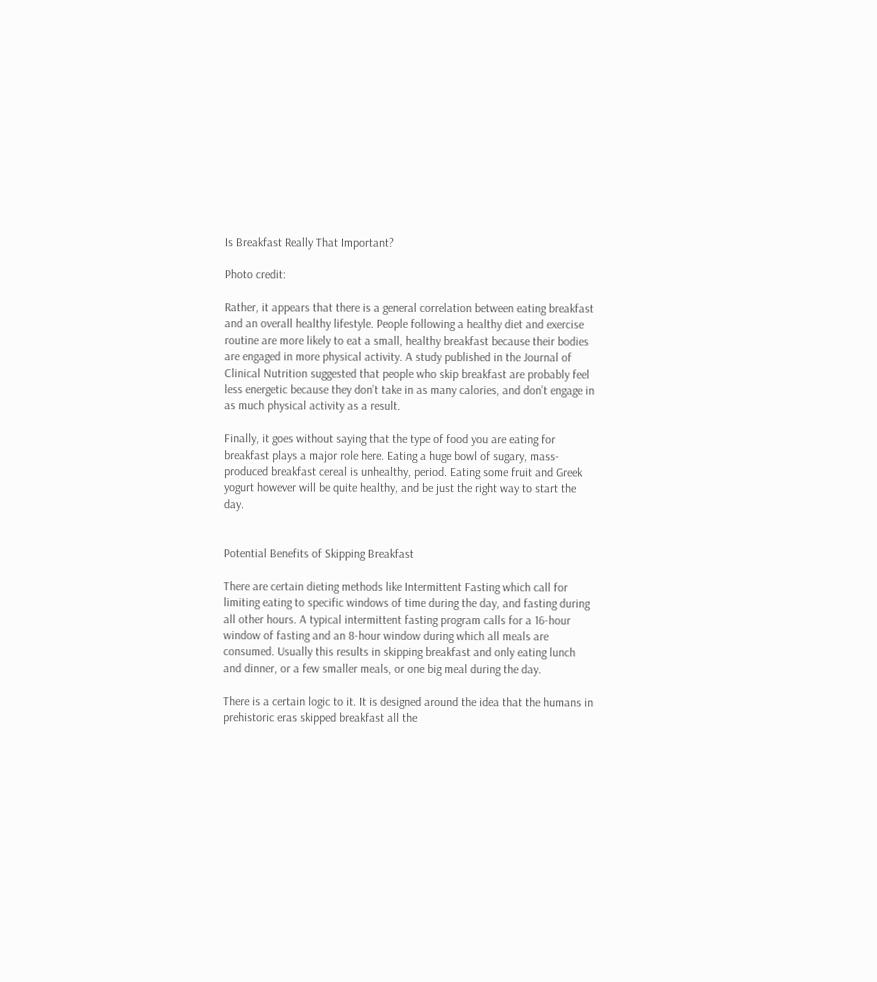Is Breakfast Really That Important?

Photo credit:

Rather, it appears that there is a general correlation between eating breakfast and an overall healthy lifestyle. People following a healthy diet and exercise routine are more likely to eat a small, healthy breakfast because their bodies are engaged in more physical activity. A study published in the Journal of Clinical Nutrition suggested that people who skip breakfast are probably feel less energetic because they don’t take in as many calories, and don’t engage in as much physical activity as a result.

Finally, it goes without saying that the type of food you are eating for breakfast plays a major role here. Eating a huge bowl of sugary, mass-produced breakfast cereal is unhealthy, period. Eating some fruit and Greek yogurt however will be quite healthy, and be just the right way to start the day.


Potential Benefits of Skipping Breakfast

There are certain dieting methods like Intermittent Fasting which call for limiting eating to specific windows of time during the day, and fasting during all other hours. A typical intermittent fasting program calls for a 16-hour window of fasting and an 8-hour window during which all meals are consumed. Usually this results in skipping breakfast and only eating lunch and dinner, or a few smaller meals, or one big meal during the day.

There is a certain logic to it. It is designed around the idea that the humans in prehistoric eras skipped breakfast all the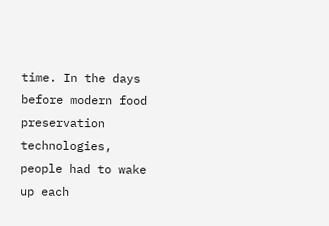time. In the days before modern food preservation technologies, people had to wake up each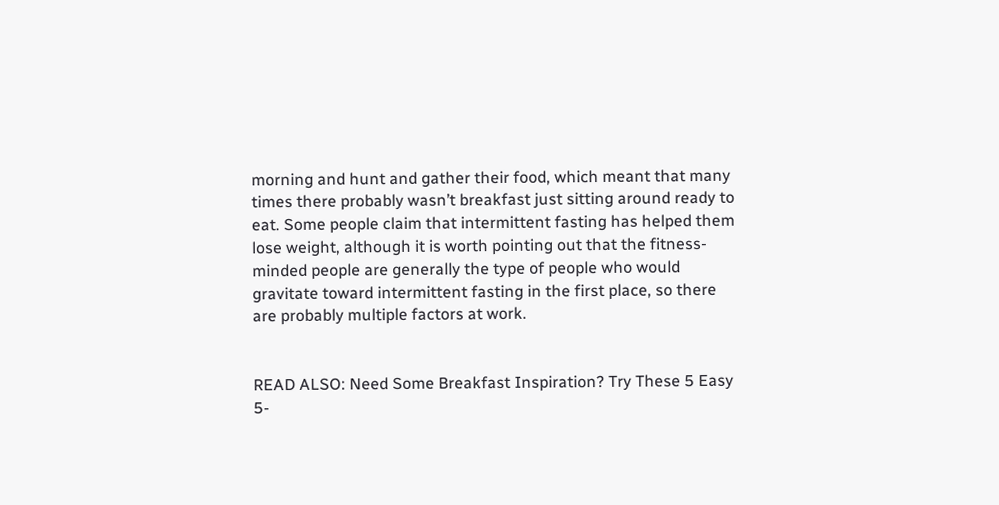morning and hunt and gather their food, which meant that many times there probably wasn’t breakfast just sitting around ready to eat. Some people claim that intermittent fasting has helped them lose weight, although it is worth pointing out that the fitness-minded people are generally the type of people who would gravitate toward intermittent fasting in the first place, so there are probably multiple factors at work.


READ ALSO: Need Some Breakfast Inspiration? Try These 5 Easy 5-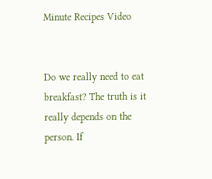Minute Recipes Video


Do we really need to eat breakfast? The truth is it really depends on the person. If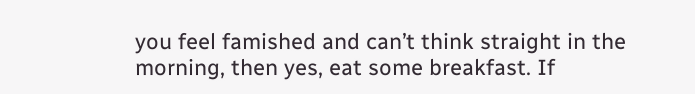you feel famished and can’t think straight in the morning, then yes, eat some breakfast. If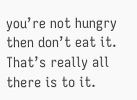you’re not hungry then don’t eat it. That’s really all there is to it.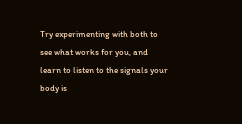Try experimenting with both to see what works for you, and learn to listen to the signals your body is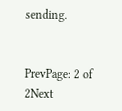sending.


PrevPage: 2 of 2Next